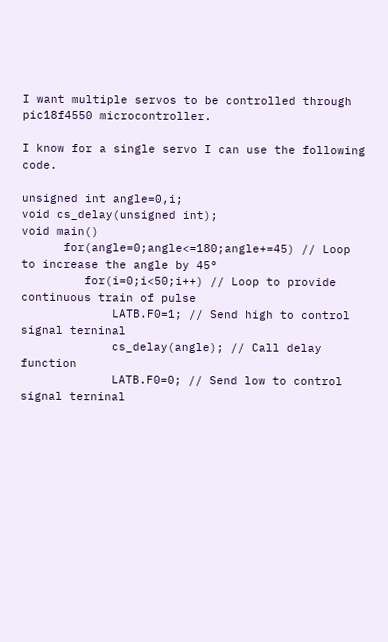I want multiple servos to be controlled through pic18f4550 microcontroller.

I know for a single servo I can use the following code.

unsigned int angle=0,i;
void cs_delay(unsigned int);
void main()
      for(angle=0;angle<=180;angle+=45) // Loop to increase the angle by 45°
         for(i=0;i<50;i++) // Loop to provide continuous train of pulse
             LATB.F0=1; // Send high to control signal terninal
             cs_delay(angle); // Call delay function
             LATB.F0=0; // Send low to control signal terninal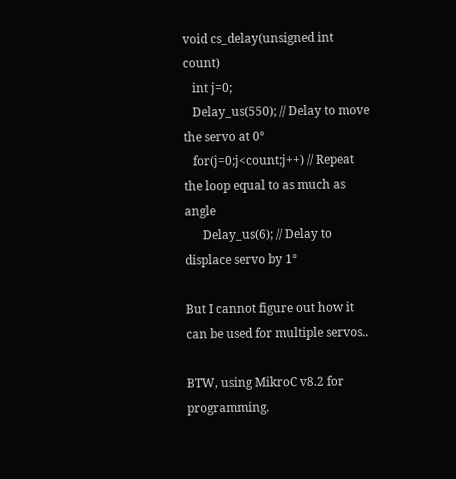void cs_delay(unsigned int count)
   int j=0;
   Delay_us(550); // Delay to move the servo at 0°
   for(j=0;j<count;j++) // Repeat the loop equal to as much as angle
      Delay_us(6); // Delay to displace servo by 1°

But I cannot figure out how it can be used for multiple servos..

BTW, using MikroC v8.2 for programming.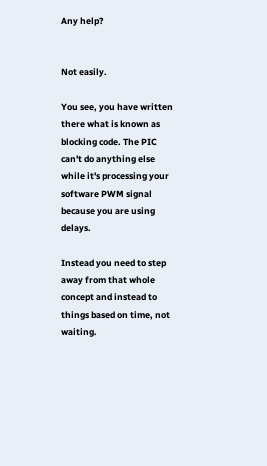Any help?


Not easily.

You see, you have written there what is known as blocking code. The PIC can't do anything else while it's processing your software PWM signal because you are using delays.

Instead you need to step away from that whole concept and instead to things based on time, not waiting.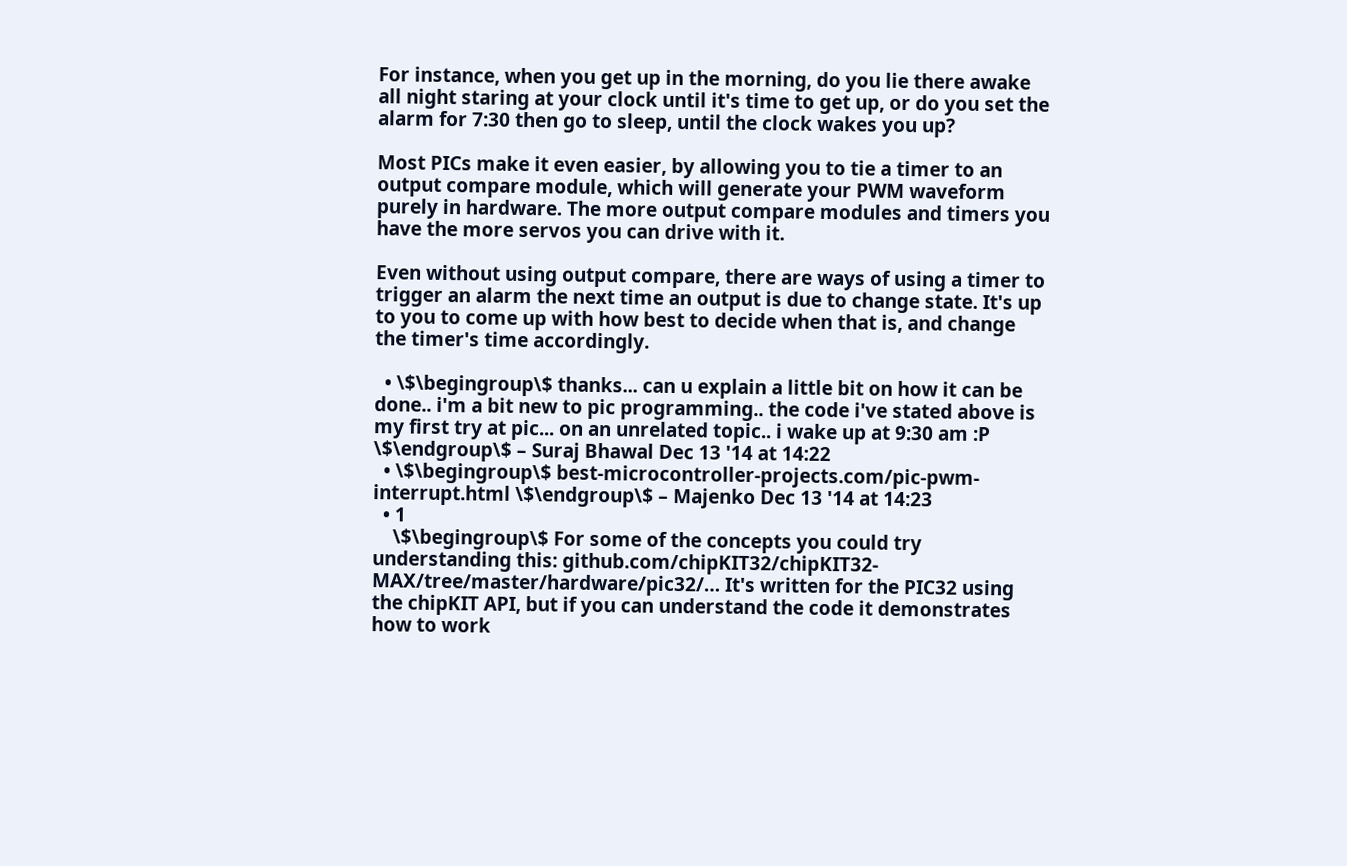For instance, when you get up in the morning, do you lie there awake all night staring at your clock until it's time to get up, or do you set the alarm for 7:30 then go to sleep, until the clock wakes you up?

Most PICs make it even easier, by allowing you to tie a timer to an output compare module, which will generate your PWM waveform purely in hardware. The more output compare modules and timers you have the more servos you can drive with it.

Even without using output compare, there are ways of using a timer to trigger an alarm the next time an output is due to change state. It's up to you to come up with how best to decide when that is, and change the timer's time accordingly.

  • \$\begingroup\$ thanks... can u explain a little bit on how it can be done.. i'm a bit new to pic programming.. the code i've stated above is my first try at pic... on an unrelated topic.. i wake up at 9:30 am :P \$\endgroup\$ – Suraj Bhawal Dec 13 '14 at 14:22
  • \$\begingroup\$ best-microcontroller-projects.com/pic-pwm-interrupt.html \$\endgroup\$ – Majenko Dec 13 '14 at 14:23
  • 1
    \$\begingroup\$ For some of the concepts you could try understanding this: github.com/chipKIT32/chipKIT32-MAX/tree/master/hardware/pic32/… It's written for the PIC32 using the chipKIT API, but if you can understand the code it demonstrates how to work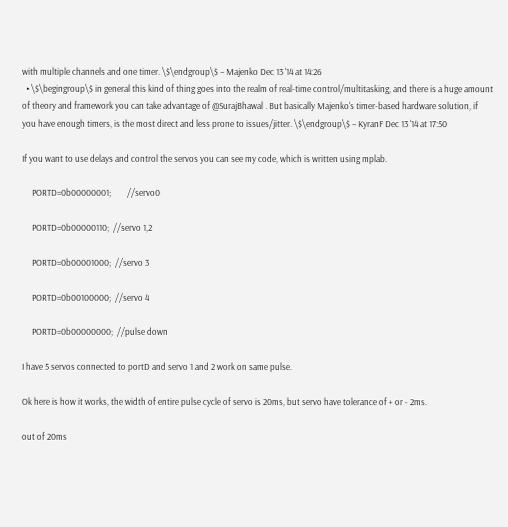with multiple channels and one timer. \$\endgroup\$ – Majenko Dec 13 '14 at 14:26
  • \$\begingroup\$ in general this kind of thing goes into the realm of real-time control/multitasking, and there is a huge amount of theory and framework you can take advantage of @SurajBhawal . But basically Majenko's timer-based hardware solution, if you have enough timers, is the most direct and less prone to issues/jitter. \$\endgroup\$ – KyranF Dec 13 '14 at 17:50

If you want to use delays and control the servos you can see my code, which is written using mplab.

     PORTD=0b00000001;        //servo0

     PORTD=0b00000110;  //servo 1,2

     PORTD=0b00001000;  //servo 3

     PORTD=0b00100000;  //servo 4

     PORTD=0b00000000;  //pulse down

I have 5 servos connected to portD and servo 1 and 2 work on same pulse.

Ok here is how it works, the width of entire pulse cycle of servo is 20ms, but servo have tolerance of + or - 2ms.

out of 20ms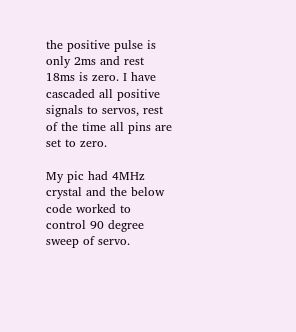the positive pulse is only 2ms and rest 18ms is zero. I have cascaded all positive signals to servos, rest of the time all pins are set to zero.

My pic had 4MHz crystal and the below code worked to control 90 degree sweep of servo.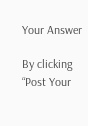Your Answer

By clicking “Post Your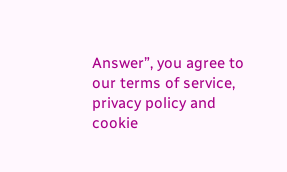Answer”, you agree to our terms of service, privacy policy and cookie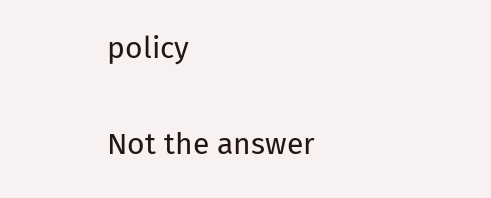policy

Not the answer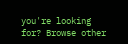you're looking for? Browse other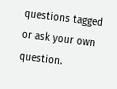questions tagged or ask your own question.